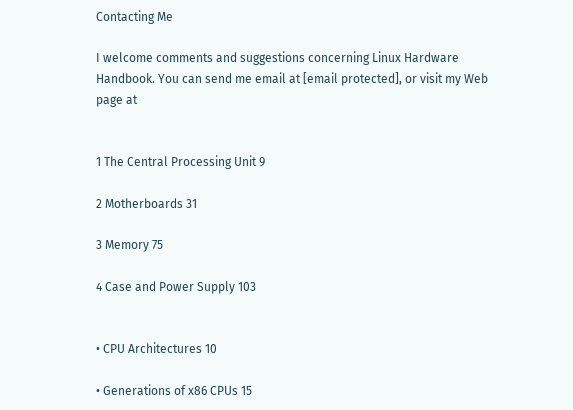Contacting Me

I welcome comments and suggestions concerning Linux Hardware Handbook. You can send me email at [email protected], or visit my Web page at


1 The Central Processing Unit 9

2 Motherboards 31

3 Memory 75

4 Case and Power Supply 103


• CPU Architectures 10

• Generations of x86 CPUs 15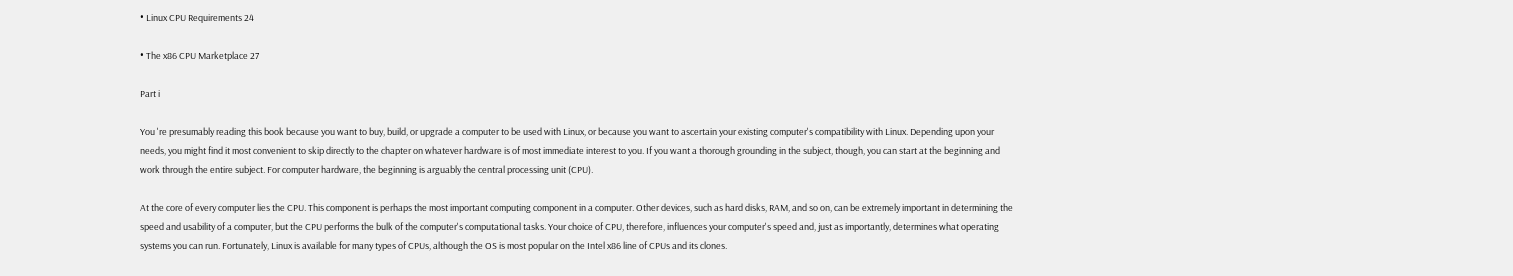• Linux CPU Requirements 24

• The x86 CPU Marketplace 27

Part i

You 're presumably reading this book because you want to buy, build, or upgrade a computer to be used with Linux, or because you want to ascertain your existing computer's compatibility with Linux. Depending upon your needs, you might find it most convenient to skip directly to the chapter on whatever hardware is of most immediate interest to you. If you want a thorough grounding in the subject, though, you can start at the beginning and work through the entire subject. For computer hardware, the beginning is arguably the central processing unit (CPU).

At the core of every computer lies the CPU. This component is perhaps the most important computing component in a computer. Other devices, such as hard disks, RAM, and so on, can be extremely important in determining the speed and usability of a computer, but the CPU performs the bulk of the computer's computational tasks. Your choice of CPU, therefore, influences your computer's speed and, just as importantly, determines what operating systems you can run. Fortunately, Linux is available for many types of CPUs, although the OS is most popular on the Intel x86 line of CPUs and its clones.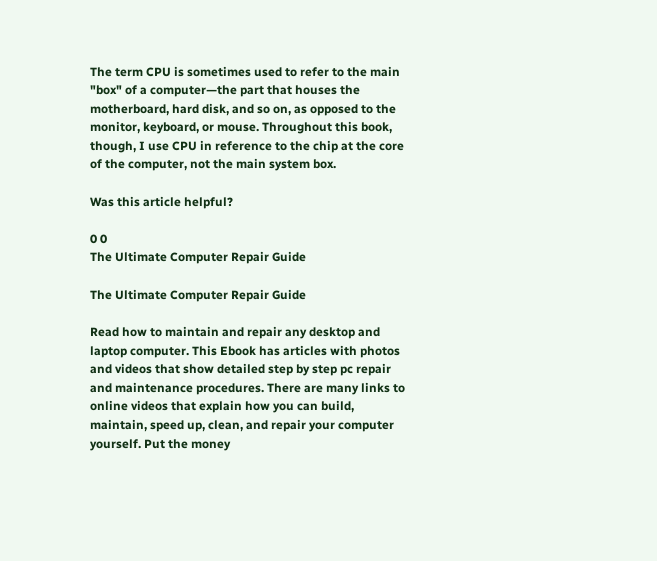The term CPU is sometimes used to refer to the main "box" of a computer—the part that houses the motherboard, hard disk, and so on, as opposed to the monitor, keyboard, or mouse. Throughout this book, though, I use CPU in reference to the chip at the core of the computer, not the main system box.

Was this article helpful?

0 0
The Ultimate Computer Repair Guide

The Ultimate Computer Repair Guide

Read how to maintain and repair any desktop and laptop computer. This Ebook has articles with photos and videos that show detailed step by step pc repair and maintenance procedures. There are many links to online videos that explain how you can build, maintain, speed up, clean, and repair your computer yourself. Put the money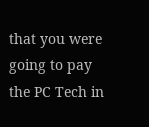that you were going to pay the PC Tech in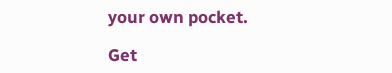your own pocket.

Get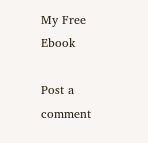My Free Ebook

Post a comment